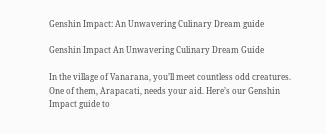Genshin Impact: An Unwavering Culinary Dream guide

Genshin Impact An Unwavering Culinary Dream Guide

In the village of Vanarana, you’ll meet countless odd creatures. One of them, Arapacati, needs your aid. Here’s our Genshin Impact guide to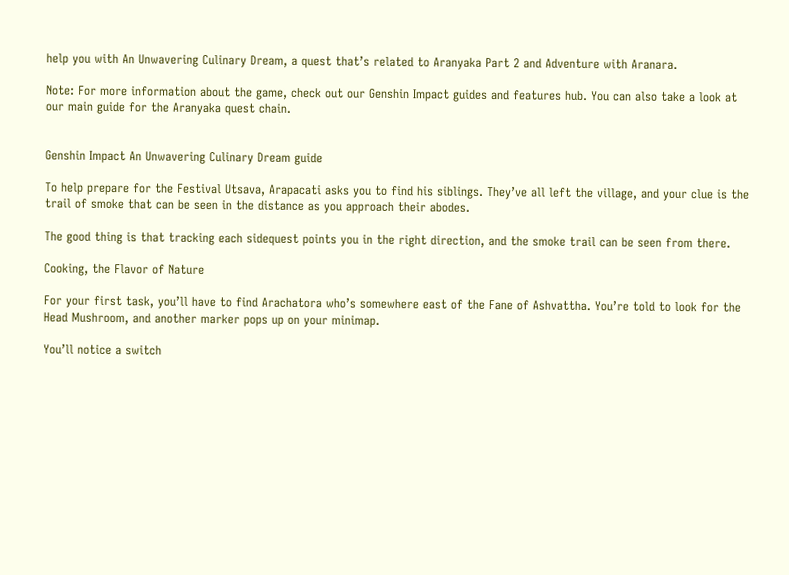help you with An Unwavering Culinary Dream, a quest that’s related to Aranyaka Part 2 and Adventure with Aranara.

Note: For more information about the game, check out our Genshin Impact guides and features hub. You can also take a look at our main guide for the Aranyaka quest chain.


Genshin Impact An Unwavering Culinary Dream guide

To help prepare for the Festival Utsava, Arapacati asks you to find his siblings. They’ve all left the village, and your clue is the trail of smoke that can be seen in the distance as you approach their abodes.

The good thing is that tracking each sidequest points you in the right direction, and the smoke trail can be seen from there.

Cooking, the Flavor of Nature

For your first task, you’ll have to find Arachatora who’s somewhere east of the Fane of Ashvattha. You’re told to look for the Head Mushroom, and another marker pops up on your minimap.

You’ll notice a switch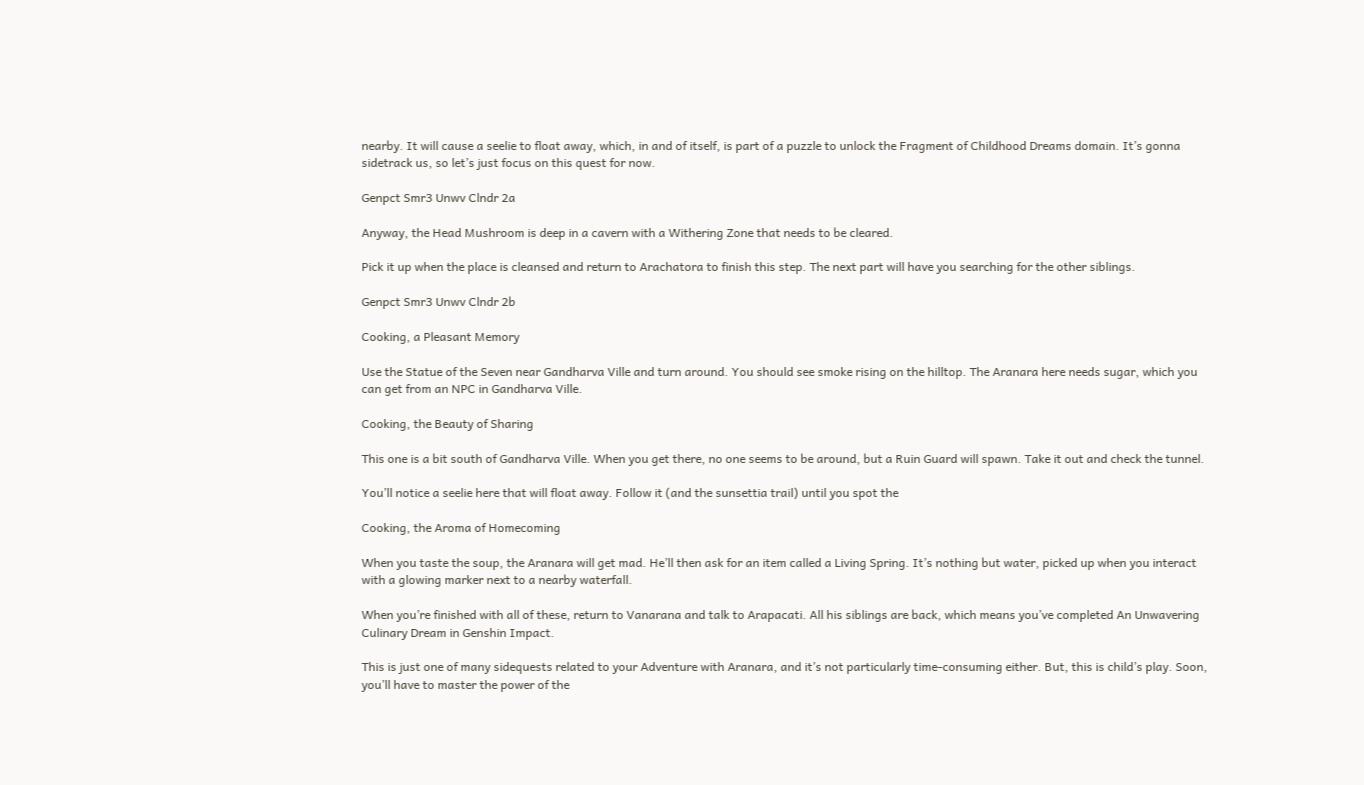nearby. It will cause a seelie to float away, which, in and of itself, is part of a puzzle to unlock the Fragment of Childhood Dreams domain. It’s gonna sidetrack us, so let’s just focus on this quest for now.

Genpct Smr3 Unwv Clndr 2a

Anyway, the Head Mushroom is deep in a cavern with a Withering Zone that needs to be cleared.

Pick it up when the place is cleansed and return to Arachatora to finish this step. The next part will have you searching for the other siblings.

Genpct Smr3 Unwv Clndr 2b

Cooking, a Pleasant Memory

Use the Statue of the Seven near Gandharva Ville and turn around. You should see smoke rising on the hilltop. The Aranara here needs sugar, which you can get from an NPC in Gandharva Ville.

Cooking, the Beauty of Sharing

This one is a bit south of Gandharva Ville. When you get there, no one seems to be around, but a Ruin Guard will spawn. Take it out and check the tunnel.

You’ll notice a seelie here that will float away. Follow it (and the sunsettia trail) until you spot the

Cooking, the Aroma of Homecoming

When you taste the soup, the Aranara will get mad. He’ll then ask for an item called a Living Spring. It’s nothing but water, picked up when you interact with a glowing marker next to a nearby waterfall.

When you’re finished with all of these, return to Vanarana and talk to Arapacati. All his siblings are back, which means you’ve completed An Unwavering Culinary Dream in Genshin Impact.

This is just one of many sidequests related to your Adventure with Aranara, and it’s not particularly time-consuming either. But, this is child’s play. Soon, you’ll have to master the power of the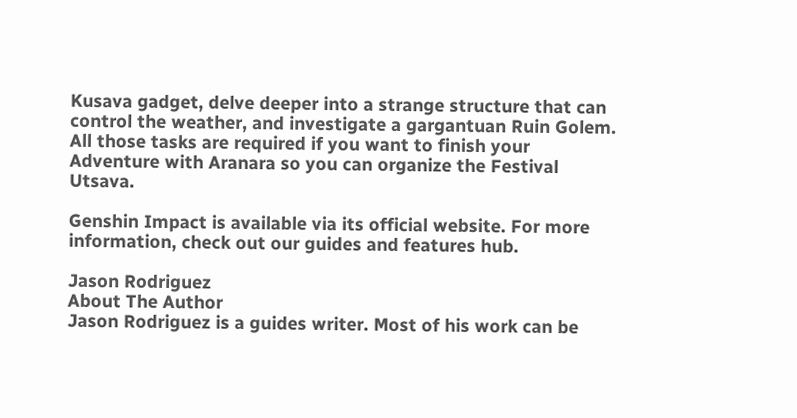Kusava gadget, delve deeper into a strange structure that can control the weather, and investigate a gargantuan Ruin Golem. All those tasks are required if you want to finish your Adventure with Aranara so you can organize the Festival Utsava.

Genshin Impact is available via its official website. For more information, check out our guides and features hub.

Jason Rodriguez
About The Author
Jason Rodriguez is a guides writer. Most of his work can be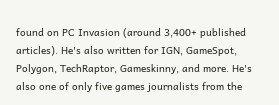found on PC Invasion (around 3,400+ published articles). He's also written for IGN, GameSpot, Polygon, TechRaptor, Gameskinny, and more. He's also one of only five games journalists from the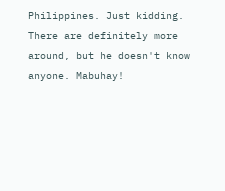Philippines. Just kidding. There are definitely more around, but he doesn't know anyone. Mabuhay!